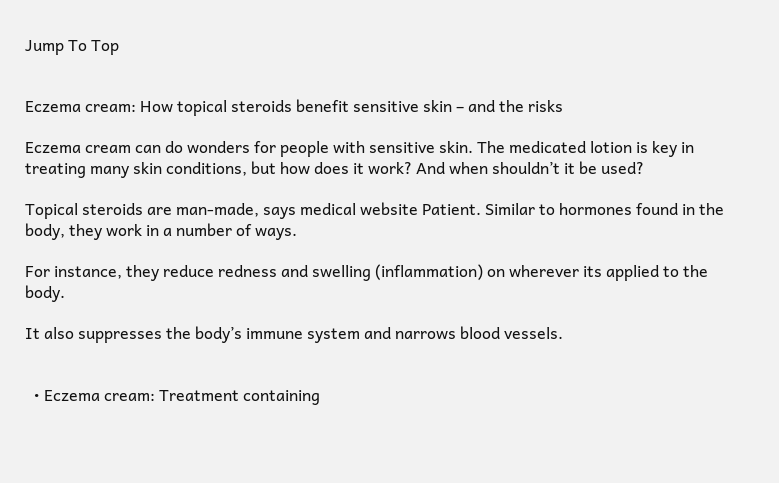Jump To Top


Eczema cream: How topical steroids benefit sensitive skin – and the risks

Eczema cream can do wonders for people with sensitive skin. The medicated lotion is key in treating many skin conditions, but how does it work? And when shouldn’t it be used?

Topical steroids are man-made, says medical website Patient. Similar to hormones found in the body, they work in a number of ways.

For instance, they reduce redness and swelling (inflammation) on wherever its applied to the body.

It also suppresses the body’s immune system and narrows blood vessels.


  • Eczema cream: Treatment containing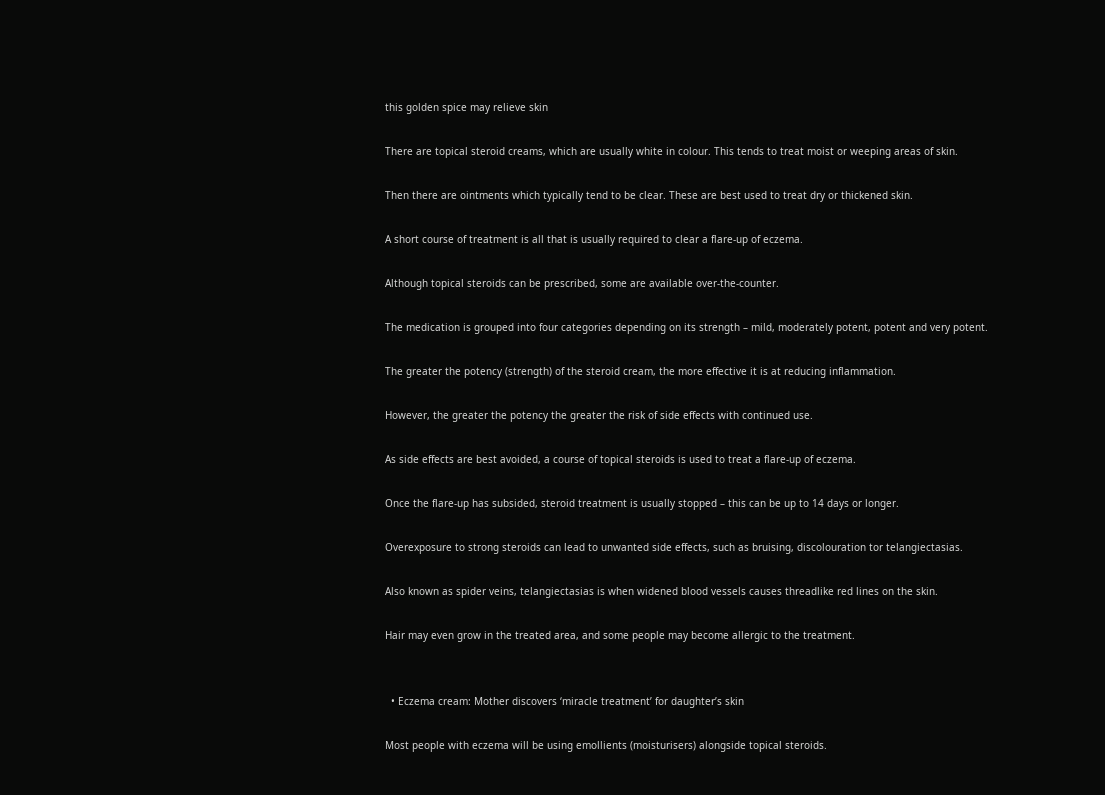this golden spice may relieve skin

There are topical steroid creams, which are usually white in colour. This tends to treat moist or weeping areas of skin.

Then there are ointments which typically tend to be clear. These are best used to treat dry or thickened skin.

A short course of treatment is all that is usually required to clear a flare-up of eczema.

Although topical steroids can be prescribed, some are available over-the-counter.

The medication is grouped into four categories depending on its strength – mild, moderately potent, potent and very potent.

The greater the potency (strength) of the steroid cream, the more effective it is at reducing inflammation.

However, the greater the potency the greater the risk of side effects with continued use.

As side effects are best avoided, a course of topical steroids is used to treat a flare-up of eczema.

Once the flare-up has subsided, steroid treatment is usually stopped – this can be up to 14 days or longer.

Overexposure to strong steroids can lead to unwanted side effects, such as bruising, discolouration tor telangiectasias.

Also known as spider veins, telangiectasias is when widened blood vessels causes threadlike red lines on the skin.

Hair may even grow in the treated area, and some people may become allergic to the treatment.


  • Eczema cream: Mother discovers ‘miracle treatment’ for daughter’s skin

Most people with eczema will be using emollients (moisturisers) alongside topical steroids.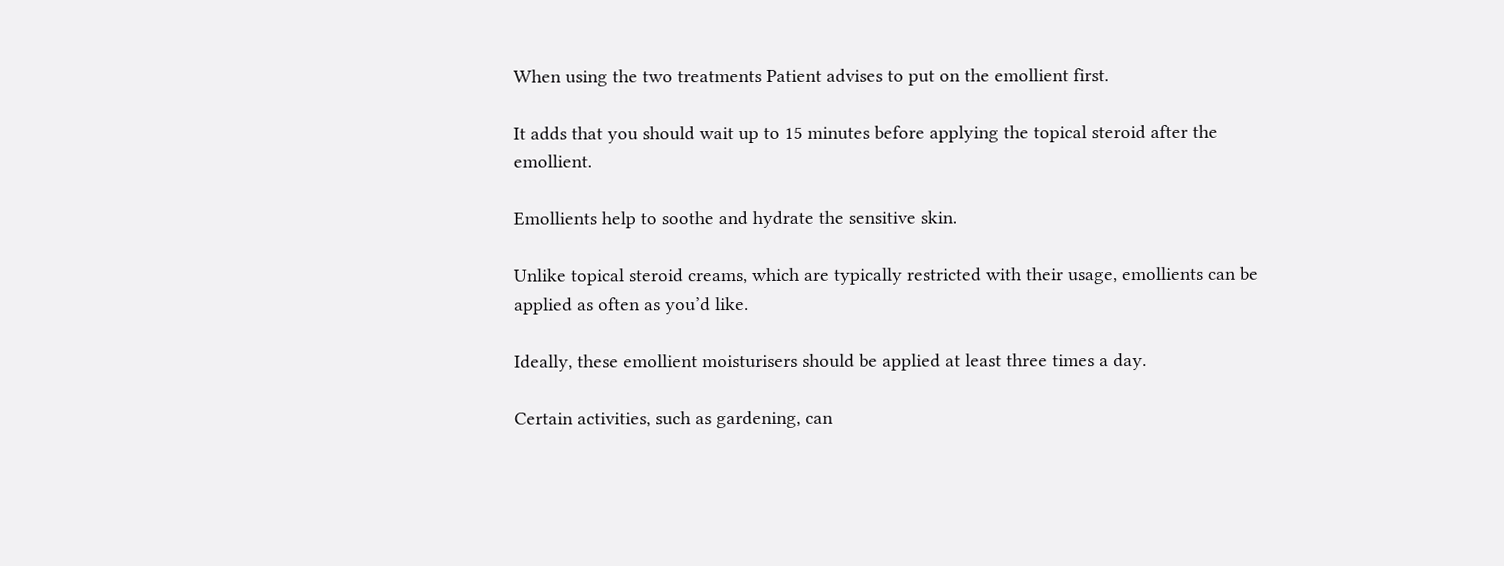When using the two treatments Patient advises to put on the emollient first.

It adds that you should wait up to 15 minutes before applying the topical steroid after the emollient.

Emollients help to soothe and hydrate the sensitive skin.

Unlike topical steroid creams, which are typically restricted with their usage, emollients can be applied as often as you’d like.

Ideally, these emollient moisturisers should be applied at least three times a day.

Certain activities, such as gardening, can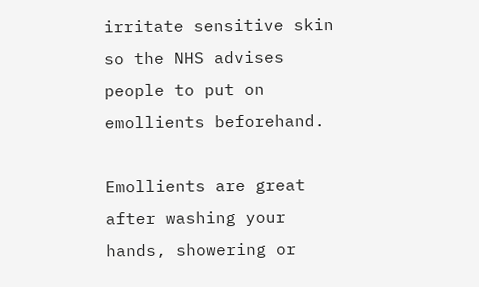irritate sensitive skin so the NHS advises people to put on emollients beforehand.

Emollients are great after washing your hands, showering or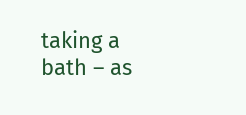taking a bath – as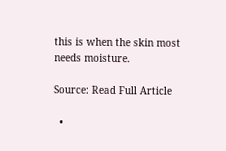this is when the skin most needs moisture.

Source: Read Full Article

  •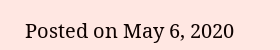Posted on May 6, 2020